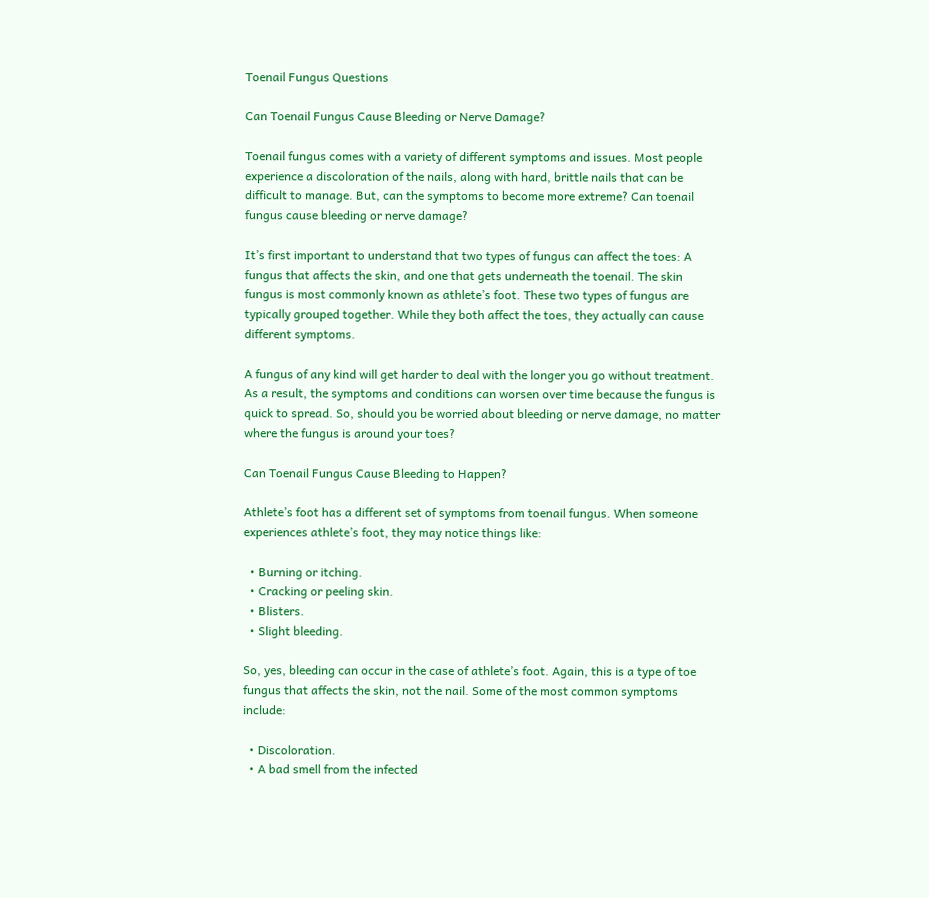Toenail Fungus Questions

Can Toenail Fungus Cause Bleeding or Nerve Damage?

Toenail fungus comes with a variety of different symptoms and issues. Most people experience a discoloration of the nails, along with hard, brittle nails that can be difficult to manage. But, can the symptoms to become more extreme? Can toenail fungus cause bleeding or nerve damage?

It’s first important to understand that two types of fungus can affect the toes: A fungus that affects the skin, and one that gets underneath the toenail. The skin fungus is most commonly known as athlete’s foot. These two types of fungus are typically grouped together. While they both affect the toes, they actually can cause different symptoms.

A fungus of any kind will get harder to deal with the longer you go without treatment. As a result, the symptoms and conditions can worsen over time because the fungus is quick to spread. So, should you be worried about bleeding or nerve damage, no matter where the fungus is around your toes?

Can Toenail Fungus Cause Bleeding to Happen?

Athlete’s foot has a different set of symptoms from toenail fungus. When someone experiences athlete’s foot, they may notice things like:

  • Burning or itching.
  • Cracking or peeling skin.
  • Blisters.
  • Slight bleeding.

So, yes, bleeding can occur in the case of athlete’s foot. Again, this is a type of toe fungus that affects the skin, not the nail. Some of the most common symptoms include:

  • Discoloration.
  • A bad smell from the infected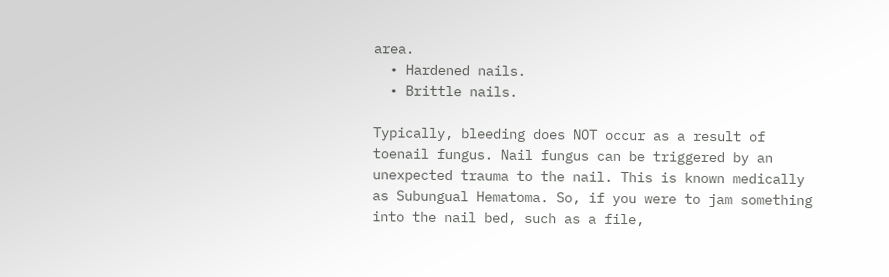area.
  • Hardened nails.
  • Brittle nails.

Typically, bleeding does NOT occur as a result of toenail fungus. Nail fungus can be triggered by an unexpected trauma to the nail. This is known medically as Subungual Hematoma. So, if you were to jam something into the nail bed, such as a file,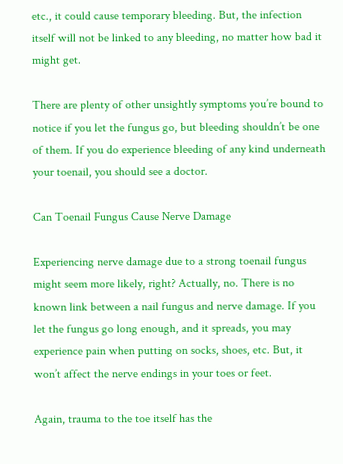etc., it could cause temporary bleeding. But, the infection itself will not be linked to any bleeding, no matter how bad it might get.

There are plenty of other unsightly symptoms you’re bound to notice if you let the fungus go, but bleeding shouldn’t be one of them. If you do experience bleeding of any kind underneath your toenail, you should see a doctor.

Can Toenail Fungus Cause Nerve Damage

Experiencing nerve damage due to a strong toenail fungus might seem more likely, right? Actually, no. There is no known link between a nail fungus and nerve damage. If you let the fungus go long enough, and it spreads, you may experience pain when putting on socks, shoes, etc. But, it won’t affect the nerve endings in your toes or feet.

Again, trauma to the toe itself has the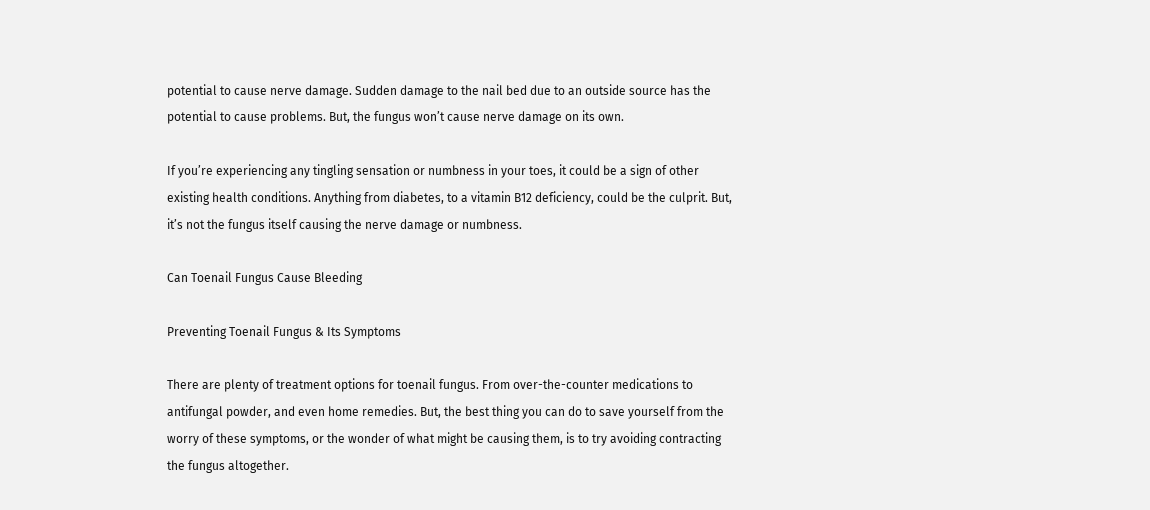potential to cause nerve damage. Sudden damage to the nail bed due to an outside source has the potential to cause problems. But, the fungus won’t cause nerve damage on its own.

If you’re experiencing any tingling sensation or numbness in your toes, it could be a sign of other existing health conditions. Anything from diabetes, to a vitamin B12 deficiency, could be the culprit. But, it’s not the fungus itself causing the nerve damage or numbness.

Can Toenail Fungus Cause Bleeding

Preventing Toenail Fungus & Its Symptoms

There are plenty of treatment options for toenail fungus. From over-the-counter medications to antifungal powder, and even home remedies. But, the best thing you can do to save yourself from the worry of these symptoms, or the wonder of what might be causing them, is to try avoiding contracting the fungus altogether.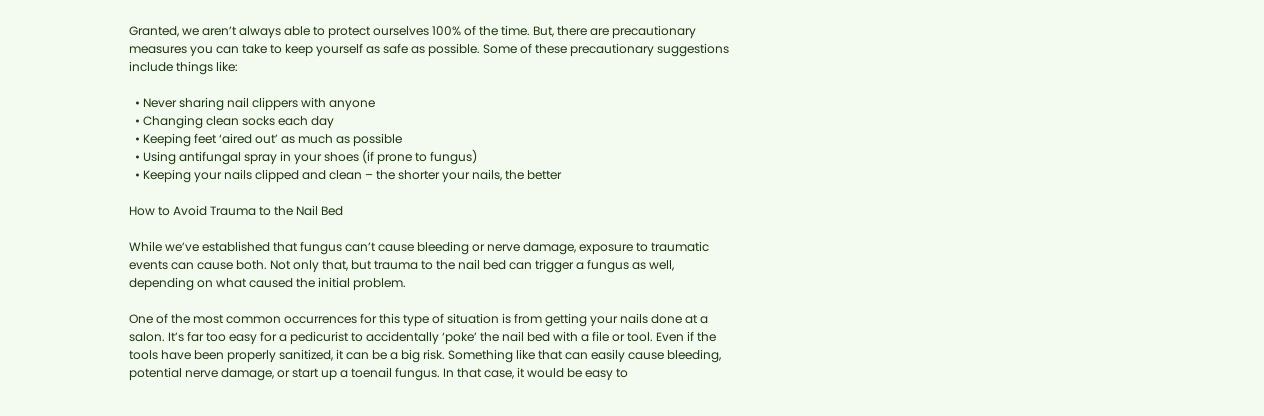Granted, we aren’t always able to protect ourselves 100% of the time. But, there are precautionary measures you can take to keep yourself as safe as possible. Some of these precautionary suggestions include things like:

  • Never sharing nail clippers with anyone
  • Changing clean socks each day
  • Keeping feet ‘aired out’ as much as possible
  • Using antifungal spray in your shoes (if prone to fungus)
  • Keeping your nails clipped and clean – the shorter your nails, the better

How to Avoid Trauma to the Nail Bed

While we’ve established that fungus can’t cause bleeding or nerve damage, exposure to traumatic events can cause both. Not only that, but trauma to the nail bed can trigger a fungus as well, depending on what caused the initial problem.

One of the most common occurrences for this type of situation is from getting your nails done at a salon. It’s far too easy for a pedicurist to accidentally ‘poke’ the nail bed with a file or tool. Even if the tools have been properly sanitized, it can be a big risk. Something like that can easily cause bleeding, potential nerve damage, or start up a toenail fungus. In that case, it would be easy to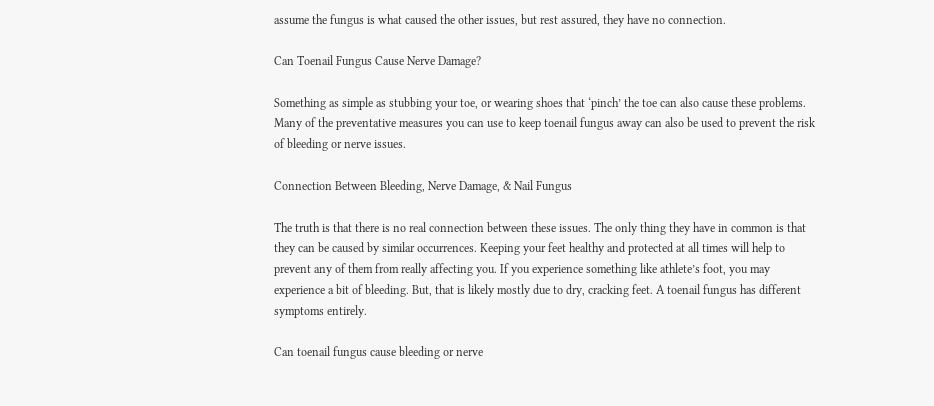assume the fungus is what caused the other issues, but rest assured, they have no connection.

Can Toenail Fungus Cause Nerve Damage?

Something as simple as stubbing your toe, or wearing shoes that ‘pinch’ the toe can also cause these problems. Many of the preventative measures you can use to keep toenail fungus away can also be used to prevent the risk of bleeding or nerve issues.

Connection Between Bleeding, Nerve Damage, & Nail Fungus

The truth is that there is no real connection between these issues. The only thing they have in common is that they can be caused by similar occurrences. Keeping your feet healthy and protected at all times will help to prevent any of them from really affecting you. If you experience something like athlete’s foot, you may experience a bit of bleeding. But, that is likely mostly due to dry, cracking feet. A toenail fungus has different symptoms entirely.

Can toenail fungus cause bleeding or nerve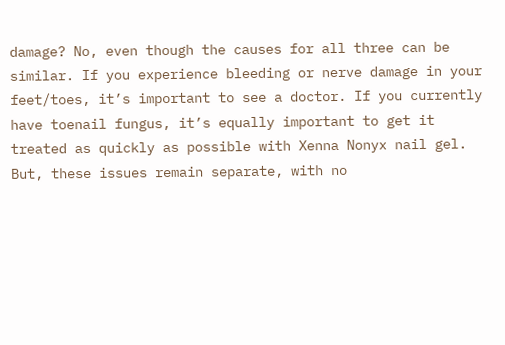damage? No, even though the causes for all three can be similar. If you experience bleeding or nerve damage in your feet/toes, it’s important to see a doctor. If you currently have toenail fungus, it’s equally important to get it treated as quickly as possible with Xenna Nonyx nail gel. But, these issues remain separate, with no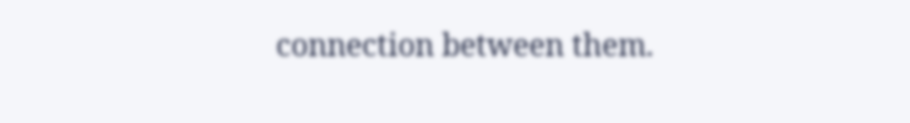connection between them.